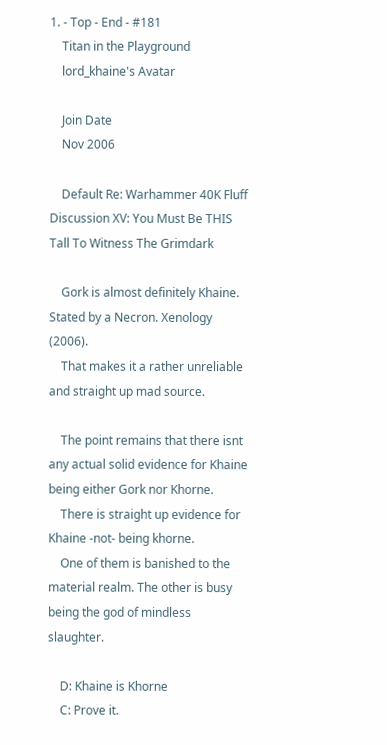1. - Top - End - #181
    Titan in the Playground
    lord_khaine's Avatar

    Join Date
    Nov 2006

    Default Re: Warhammer 40K Fluff Discussion XV: You Must Be THIS Tall To Witness The Grimdark

    Gork is almost definitely Khaine. Stated by a Necron. Xenology (2006).
    That makes it a rather unreliable and straight up mad source.

    The point remains that there isnt any actual solid evidence for Khaine being either Gork nor Khorne.
    There is straight up evidence for Khaine -not- being khorne.
    One of them is banished to the material realm. The other is busy being the god of mindless slaughter.

    D: Khaine is Khorne
    C: Prove it.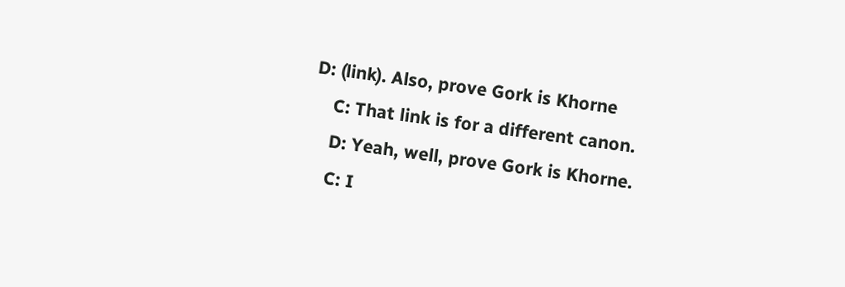D: (link). Also, prove Gork is Khorne
    C: That link is for a different canon.
    D: Yeah, well, prove Gork is Khorne.
    C: I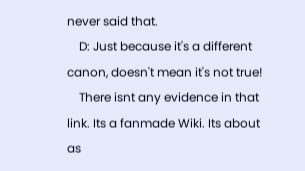never said that.
    D: Just because it's a different canon, doesn't mean it's not true!
    There isnt any evidence in that link. Its a fanmade Wiki. Its about as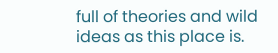full of theories and wild ideas as this place is.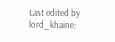Last edited by lord_khaine;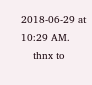2018-06-29 at 10:29 AM.
    thnx to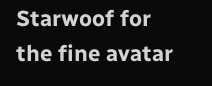Starwoof for the fine avatar